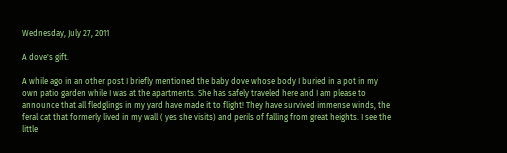Wednesday, July 27, 2011

A dove's gift.

A while ago in an other post I briefly mentioned the baby dove whose body I buried in a pot in my own patio garden while I was at the apartments. She has safely traveled here and I am please to announce that all fledglings in my yard have made it to flight! They have survived immense winds, the feral cat that formerly lived in my wall ( yes she visits) and perils of falling from great heights. I see the little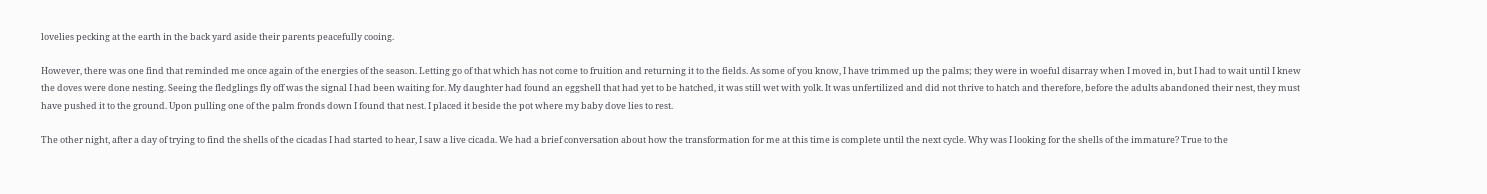lovelies pecking at the earth in the back yard aside their parents peacefully cooing.

However, there was one find that reminded me once again of the energies of the season. Letting go of that which has not come to fruition and returning it to the fields. As some of you know, I have trimmed up the palms; they were in woeful disarray when I moved in, but I had to wait until I knew the doves were done nesting. Seeing the fledglings fly off was the signal I had been waiting for. My daughter had found an eggshell that had yet to be hatched, it was still wet with yolk. It was unfertilized and did not thrive to hatch and therefore, before the adults abandoned their nest, they must have pushed it to the ground. Upon pulling one of the palm fronds down I found that nest. I placed it beside the pot where my baby dove lies to rest.

The other night, after a day of trying to find the shells of the cicadas I had started to hear, I saw a live cicada. We had a brief conversation about how the transformation for me at this time is complete until the next cycle. Why was I looking for the shells of the immature? True to the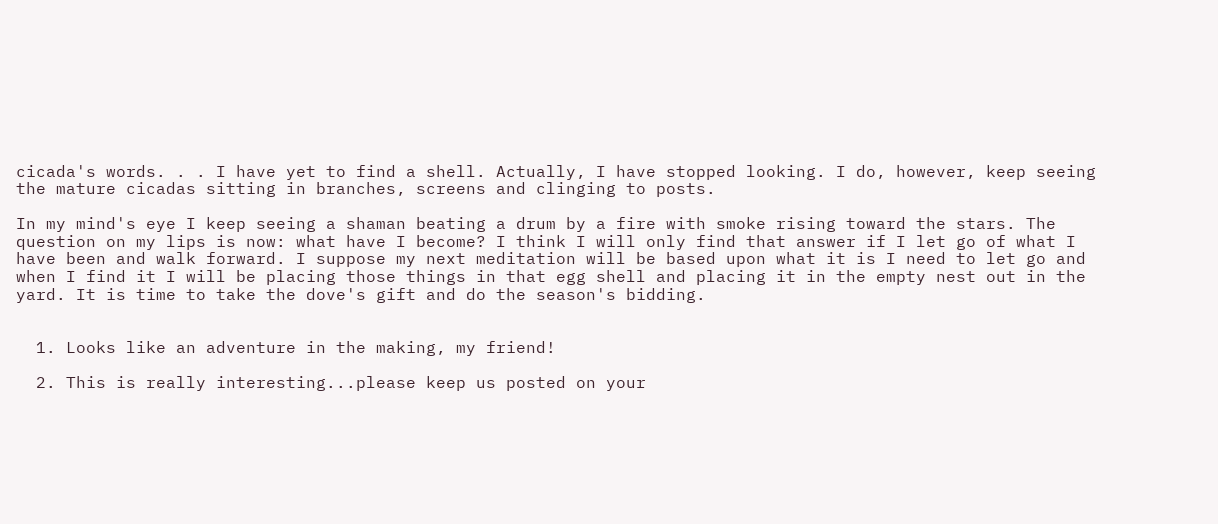cicada's words. . . I have yet to find a shell. Actually, I have stopped looking. I do, however, keep seeing the mature cicadas sitting in branches, screens and clinging to posts.

In my mind's eye I keep seeing a shaman beating a drum by a fire with smoke rising toward the stars. The question on my lips is now: what have I become? I think I will only find that answer if I let go of what I have been and walk forward. I suppose my next meditation will be based upon what it is I need to let go and when I find it I will be placing those things in that egg shell and placing it in the empty nest out in the yard. It is time to take the dove's gift and do the season's bidding.


  1. Looks like an adventure in the making, my friend!

  2. This is really interesting...please keep us posted on your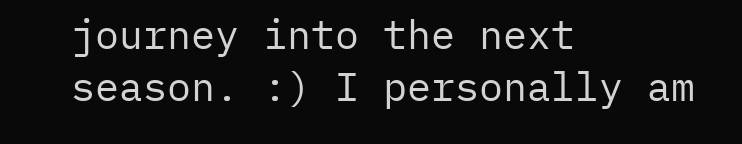journey into the next season. :) I personally am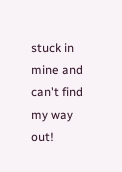stuck in mine and can't find my way out!